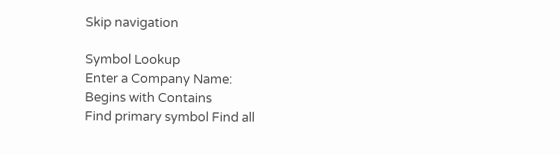Skip navigation

Symbol Lookup
Enter a Company Name:
Begins with Contains
Find primary symbol Find all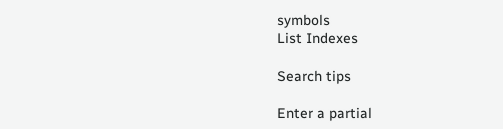symbols
List Indexes

Search tips

Enter a partial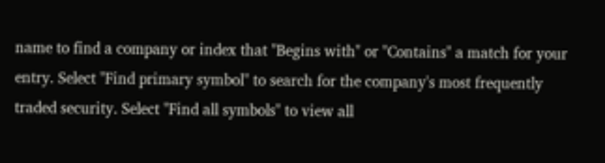name to find a company or index that "Begins with" or "Contains" a match for your entry. Select "Find primary symbol" to search for the company's most frequently traded security. Select "Find all symbols" to view all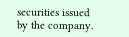securities issued by the company.